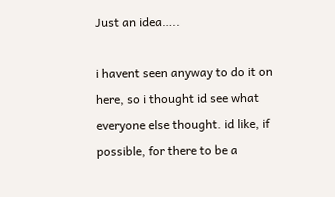Just an idea…..

i havent seen anyway to do it on here, so i thought id see what everyone else thought. id like, if possible, for there to be a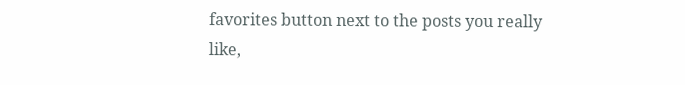favorites button next to the posts you really like,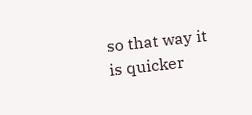so that way it is quicker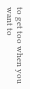to get too when you want to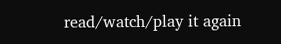read/watch/play it again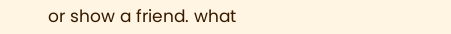or show a friend. what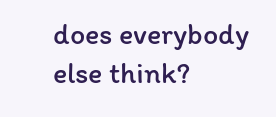does everybody else think?